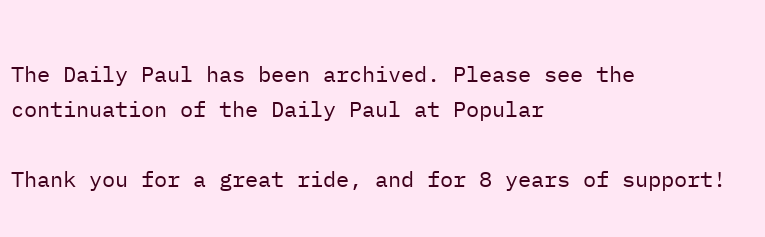The Daily Paul has been archived. Please see the continuation of the Daily Paul at Popular

Thank you for a great ride, and for 8 years of support!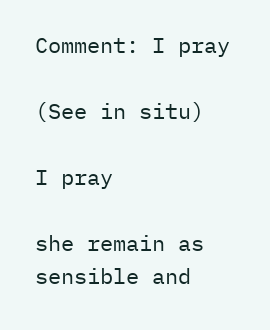Comment: I pray

(See in situ)

I pray

she remain as sensible and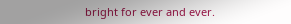bright for ever and ever.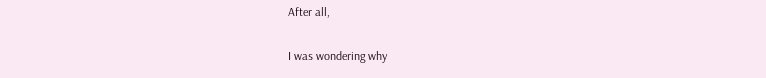After all,

I was wondering why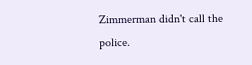Zimmerman didn't call the police.